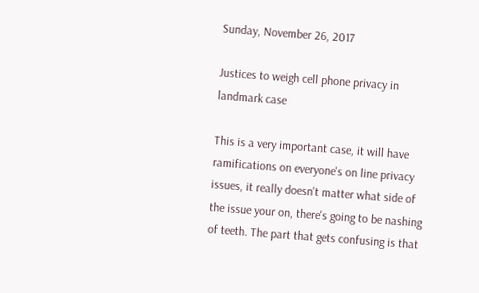Sunday, November 26, 2017

Justices to weigh cell phone privacy in landmark case

This is a very important case, it will have ramifications on everyone's on line privacy issues, it really doesn't matter what side of the issue your on, there's going to be nashing of teeth. The part that gets confusing is that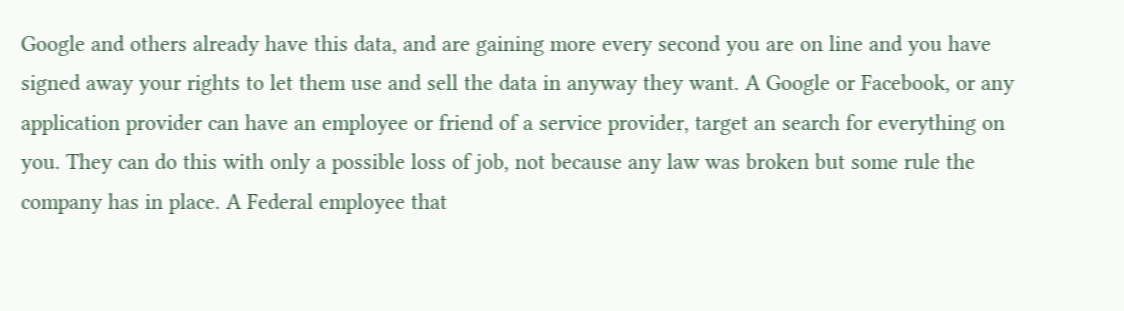Google and others already have this data, and are gaining more every second you are on line and you have signed away your rights to let them use and sell the data in anyway they want. A Google or Facebook, or any application provider can have an employee or friend of a service provider, target an search for everything on you. They can do this with only a possible loss of job, not because any law was broken but some rule the company has in place. A Federal employee that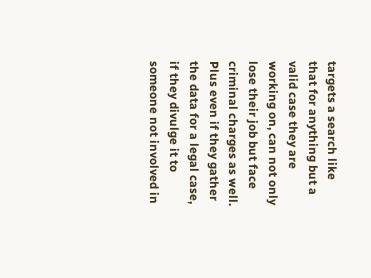targets a search like that for anything but a valid case they are working on, can not only lose their job but face criminal charges as well. Plus even if they gather the data for a legal case, if they divulge it to someone not involved in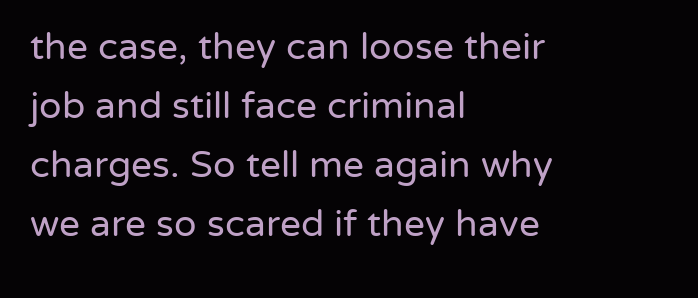the case, they can loose their job and still face criminal charges. So tell me again why we are so scared if they have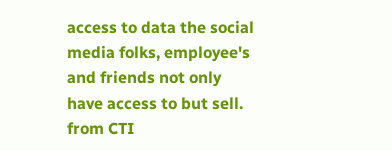access to data the social media folks, employee's and friends not only have access to but sell.
from CTI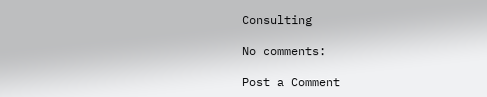Consulting

No comments:

Post a Comment